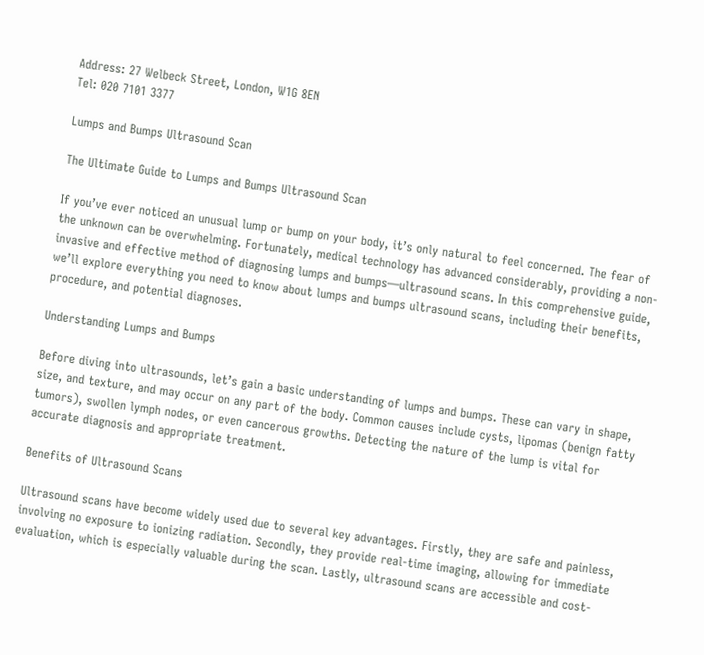Address: 27 Welbeck Street, London, W1G 8EN
Tel: 020 7101 3377

Lumps and Bumps Ultrasound Scan

The Ultimate Guide to Lumps and Bumps Ultrasound Scan

If you’ve ever noticed an unusual lump or bump on your body, it’s only natural to feel concerned. The fear of the unknown can be overwhelming. Fortunately, medical technology has advanced considerably, providing a non-invasive and effective method of diagnosing lumps and bumps—ultrasound scans. In this comprehensive guide, we’ll explore everything you need to know about lumps and bumps ultrasound scans, including their benefits, procedure, and potential diagnoses.

Understanding Lumps and Bumps

Before diving into ultrasounds, let’s gain a basic understanding of lumps and bumps. These can vary in shape, size, and texture, and may occur on any part of the body. Common causes include cysts, lipomas (benign fatty tumors), swollen lymph nodes, or even cancerous growths. Detecting the nature of the lump is vital for accurate diagnosis and appropriate treatment.

Benefits of Ultrasound Scans

Ultrasound scans have become widely used due to several key advantages. Firstly, they are safe and painless, involving no exposure to ionizing radiation. Secondly, they provide real-time imaging, allowing for immediate evaluation, which is especially valuable during the scan. Lastly, ultrasound scans are accessible and cost-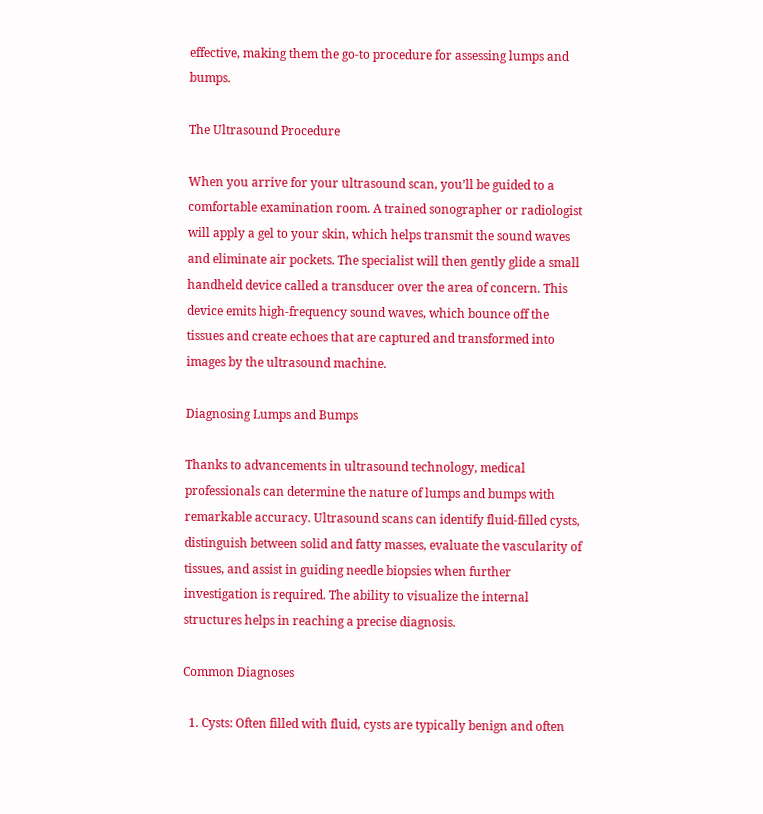effective, making them the go-to procedure for assessing lumps and bumps.

The Ultrasound Procedure

When you arrive for your ultrasound scan, you’ll be guided to a comfortable examination room. A trained sonographer or radiologist will apply a gel to your skin, which helps transmit the sound waves and eliminate air pockets. The specialist will then gently glide a small handheld device called a transducer over the area of concern. This device emits high-frequency sound waves, which bounce off the tissues and create echoes that are captured and transformed into images by the ultrasound machine.

Diagnosing Lumps and Bumps

Thanks to advancements in ultrasound technology, medical professionals can determine the nature of lumps and bumps with remarkable accuracy. Ultrasound scans can identify fluid-filled cysts, distinguish between solid and fatty masses, evaluate the vascularity of tissues, and assist in guiding needle biopsies when further investigation is required. The ability to visualize the internal structures helps in reaching a precise diagnosis.

Common Diagnoses

  1. Cysts: Often filled with fluid, cysts are typically benign and often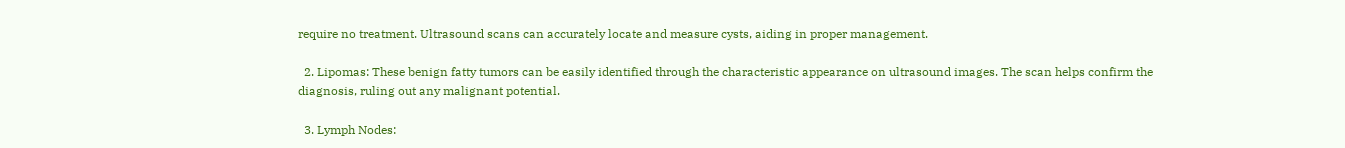require no treatment. Ultrasound scans can accurately locate and measure cysts, aiding in proper management.

  2. Lipomas: These benign fatty tumors can be easily identified through the characteristic appearance on ultrasound images. The scan helps confirm the diagnosis, ruling out any malignant potential.

  3. Lymph Nodes: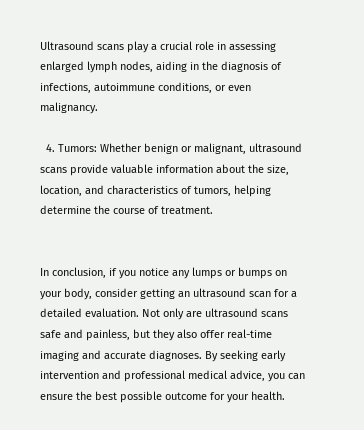Ultrasound scans play a crucial role in assessing enlarged lymph nodes, aiding in the diagnosis of infections, autoimmune conditions, or even malignancy.

  4. Tumors: Whether benign or malignant, ultrasound scans provide valuable information about the size, location, and characteristics of tumors, helping determine the course of treatment.


In conclusion, if you notice any lumps or bumps on your body, consider getting an ultrasound scan for a detailed evaluation. Not only are ultrasound scans safe and painless, but they also offer real-time imaging and accurate diagnoses. By seeking early intervention and professional medical advice, you can ensure the best possible outcome for your health.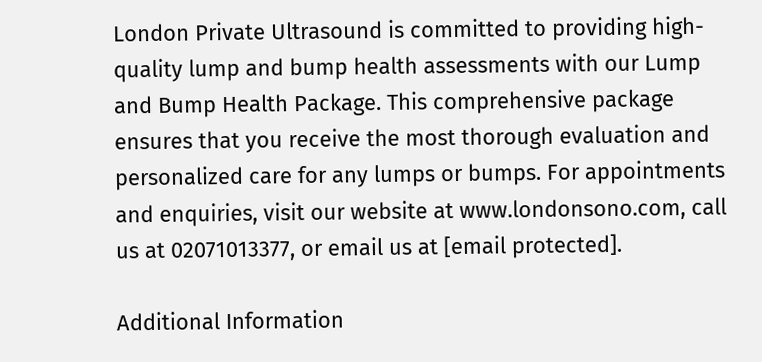London Private Ultrasound is committed to providing high-quality lump and bump health assessments with our Lump and Bump Health Package. This comprehensive package ensures that you receive the most thorough evaluation and personalized care for any lumps or bumps. For appointments and enquiries, visit our website at www.londonsono.com, call us at 02071013377, or email us at [email protected].

Additional Information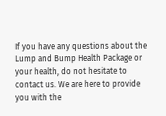If you have any questions about the Lump and Bump Health Package or your health, do not hesitate to contact us. We are here to provide you with the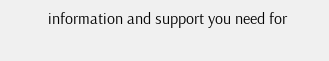information and support you need for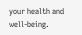your health and well-being.